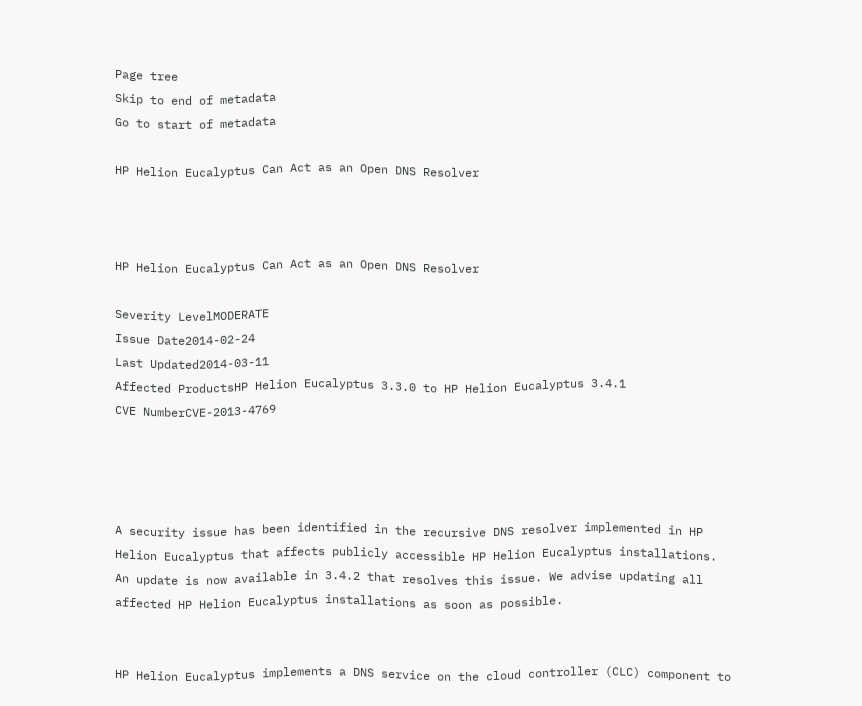Page tree
Skip to end of metadata
Go to start of metadata

HP Helion Eucalyptus Can Act as an Open DNS Resolver



HP Helion Eucalyptus Can Act as an Open DNS Resolver

Severity LevelMODERATE
Issue Date2014-02-24
Last Updated2014-03-11
Affected ProductsHP Helion Eucalyptus 3.3.0 to HP Helion Eucalyptus 3.4.1
CVE NumberCVE-2013-4769




A security issue has been identified in the recursive DNS resolver implemented in HP Helion Eucalyptus that affects publicly accessible HP Helion Eucalyptus installations. An update is now available in 3.4.2 that resolves this issue. We advise updating all affected HP Helion Eucalyptus installations as soon as possible.


HP Helion Eucalyptus implements a DNS service on the cloud controller (CLC) component to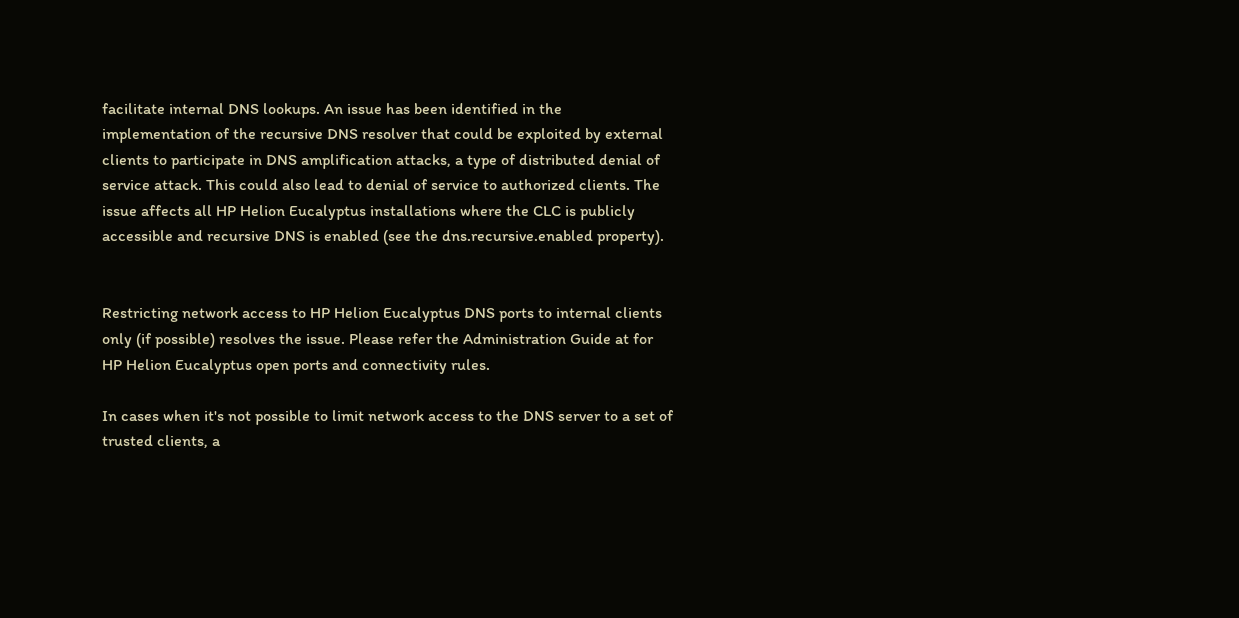facilitate internal DNS lookups. An issue has been identified in the implementation of the recursive DNS resolver that could be exploited by external clients to participate in DNS amplification attacks, a type of distributed denial of service attack. This could also lead to denial of service to authorized clients. The issue affects all HP Helion Eucalyptus installations where the CLC is publicly accessible and recursive DNS is enabled (see the dns.recursive.enabled property).


Restricting network access to HP Helion Eucalyptus DNS ports to internal clients only (if possible) resolves the issue. Please refer the Administration Guide at for HP Helion Eucalyptus open ports and connectivity rules.

In cases when it's not possible to limit network access to the DNS server to a set of trusted clients, a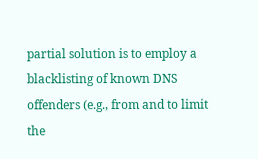partial solution is to employ a blacklisting of known DNS offenders (e.g., from and to limit the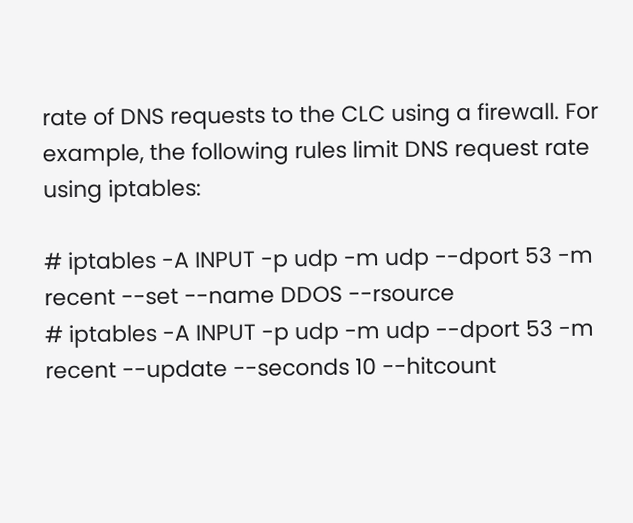rate of DNS requests to the CLC using a firewall. For example, the following rules limit DNS request rate using iptables:

# iptables -A INPUT -p udp -m udp --dport 53 -m recent --set --name DDOS --rsource
# iptables -A INPUT -p udp -m udp --dport 53 -m recent --update --seconds 10 --hitcount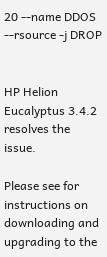20 --name DDOS --rsource -j DROP


HP Helion Eucalyptus 3.4.2 resolves the issue.

Please see for instructions on downloading and upgrading to the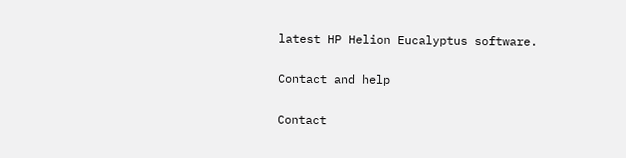latest HP Helion Eucalyptus software.

Contact and help

Contact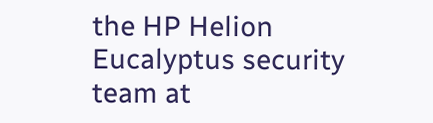the HP Helion Eucalyptus security team at